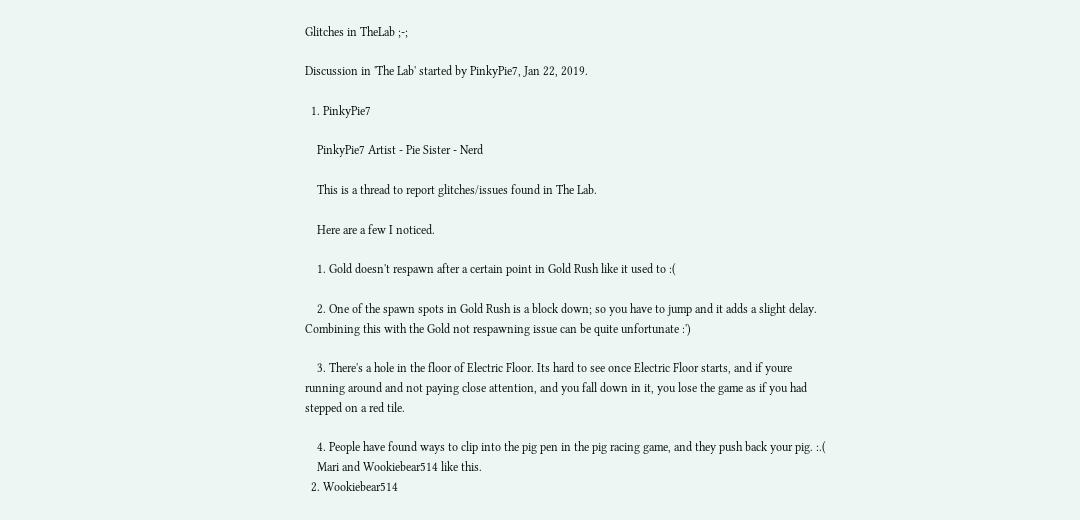Glitches in TheLab ;-;

Discussion in 'The Lab' started by PinkyPie7, Jan 22, 2019.

  1. PinkyPie7

    PinkyPie7 Artist - Pie Sister - Nerd

    This is a thread to report glitches/issues found in The Lab.

    Here are a few I noticed.

    1. Gold doesn't respawn after a certain point in Gold Rush like it used to :(

    2. One of the spawn spots in Gold Rush is a block down; so you have to jump and it adds a slight delay. Combining this with the Gold not respawning issue can be quite unfortunate :')

    3. There's a hole in the floor of Electric Floor. Its hard to see once Electric Floor starts, and if youre running around and not paying close attention, and you fall down in it, you lose the game as if you had stepped on a red tile.

    4. People have found ways to clip into the pig pen in the pig racing game, and they push back your pig. :.(
    Mari and Wookiebear514 like this.
  2. Wookiebear514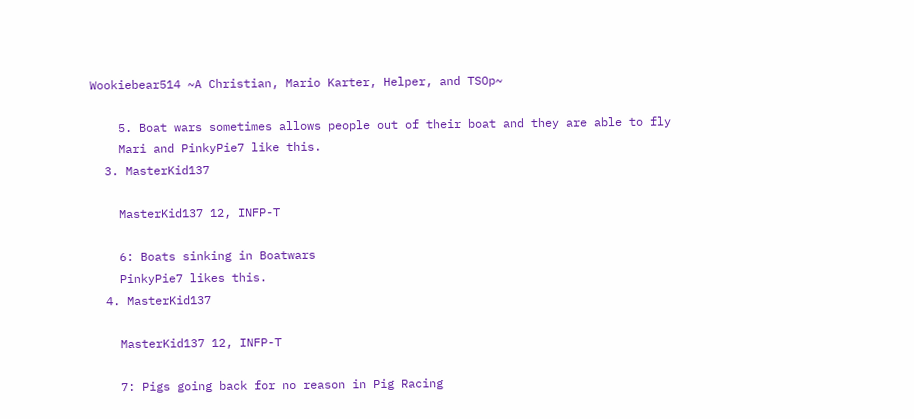Wookiebear514 ~A Christian, Mario Karter, Helper, and TSOp~

    5. Boat wars sometimes allows people out of their boat and they are able to fly
    Mari and PinkyPie7 like this.
  3. MasterKid137

    MasterKid137 12, INFP-T

    6: Boats sinking in Boatwars
    PinkyPie7 likes this.
  4. MasterKid137

    MasterKid137 12, INFP-T

    7: Pigs going back for no reason in Pig Racing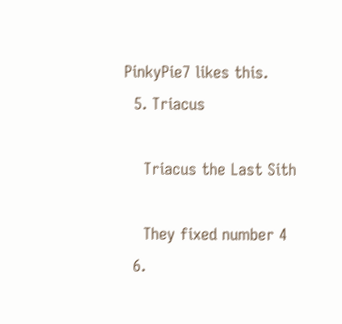PinkyPie7 likes this.
  5. Triacus

    Triacus the Last Sith

    They fixed number 4
  6.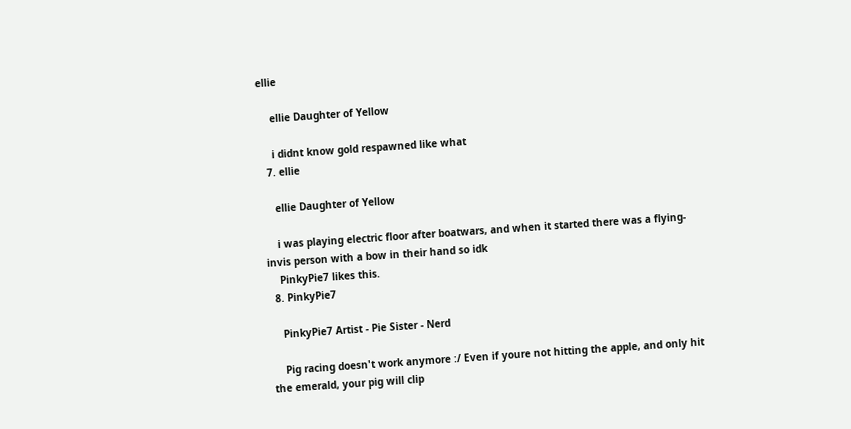ellie

    ellie Daughter of Yellow

    i didnt know gold respawned like what
  7. ellie

    ellie Daughter of Yellow

    i was playing electric floor after boatwars, and when it started there was a flying- invis person with a bow in their hand so idk
    PinkyPie7 likes this.
  8. PinkyPie7

    PinkyPie7 Artist - Pie Sister - Nerd

    Pig racing doesn't work anymore :/ Even if youre not hitting the apple, and only hit the emerald, your pig will clip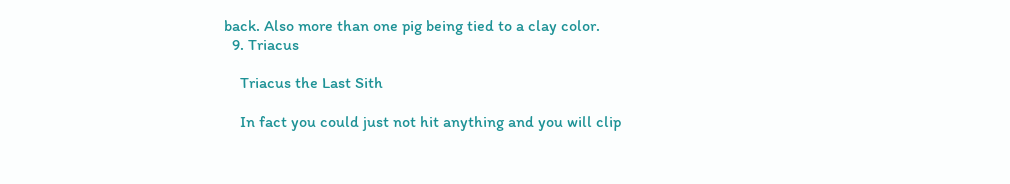back. Also more than one pig being tied to a clay color.
  9. Triacus

    Triacus the Last Sith

    In fact you could just not hit anything and you will clip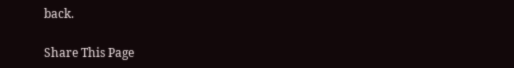back.

Share This Page